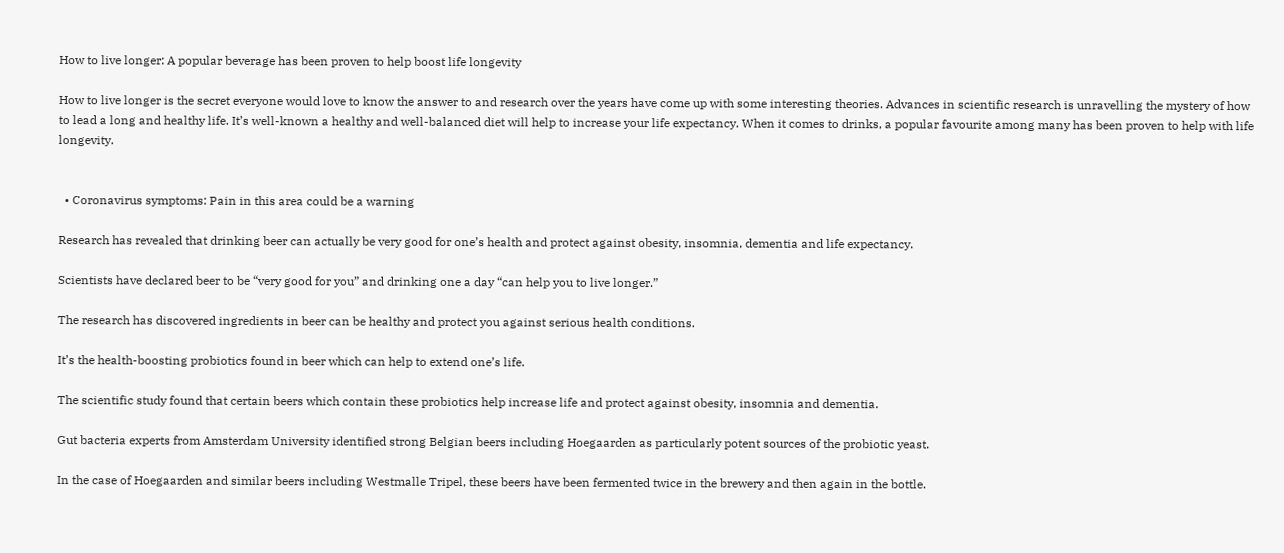How to live longer: A popular beverage has been proven to help boost life longevity

How to live longer is the secret everyone would love to know the answer to and research over the years have come up with some interesting theories. Advances in scientific research is unravelling the mystery of how to lead a long and healthy life. It’s well-known a healthy and well-balanced diet will help to increase your life expectancy. When it comes to drinks, a popular favourite among many has been proven to help with life longevity.


  • Coronavirus symptoms: Pain in this area could be a warning

Research has revealed that drinking beer can actually be very good for one’s health and protect against obesity, insomnia, dementia and life expectancy.

Scientists have declared beer to be “very good for you” and drinking one a day “can help you to live longer.”

The research has discovered ingredients in beer can be healthy and protect you against serious health conditions.

It’s the health-boosting probiotics found in beer which can help to extend one’s life.

The scientific study found that certain beers which contain these probiotics help increase life and protect against obesity, insomnia and dementia.

Gut bacteria experts from Amsterdam University identified strong Belgian beers including Hoegaarden as particularly potent sources of the probiotic yeast.

In the case of Hoegaarden and similar beers including Westmalle Tripel, these beers have been fermented twice in the brewery and then again in the bottle.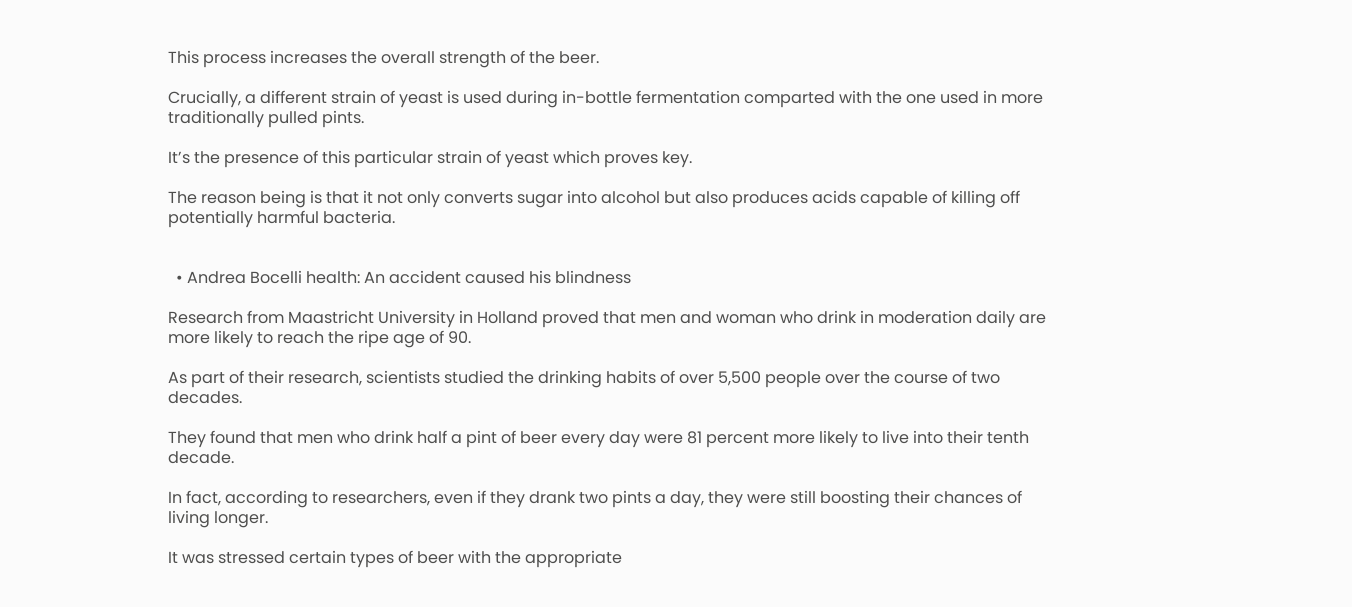This process increases the overall strength of the beer.

Crucially, a different strain of yeast is used during in-bottle fermentation comparted with the one used in more traditionally pulled pints.

It’s the presence of this particular strain of yeast which proves key.

The reason being is that it not only converts sugar into alcohol but also produces acids capable of killing off potentially harmful bacteria.


  • Andrea Bocelli health: An accident caused his blindness

Research from Maastricht University in Holland proved that men and woman who drink in moderation daily are more likely to reach the ripe age of 90.

As part of their research, scientists studied the drinking habits of over 5,500 people over the course of two decades.

They found that men who drink half a pint of beer every day were 81 percent more likely to live into their tenth decade.

In fact, according to researchers, even if they drank two pints a day, they were still boosting their chances of living longer.

It was stressed certain types of beer with the appropriate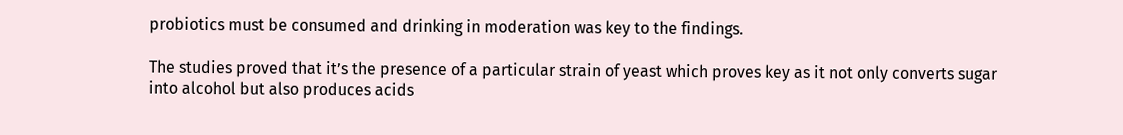probiotics must be consumed and drinking in moderation was key to the findings.

The studies proved that it’s the presence of a particular strain of yeast which proves key as it not only converts sugar into alcohol but also produces acids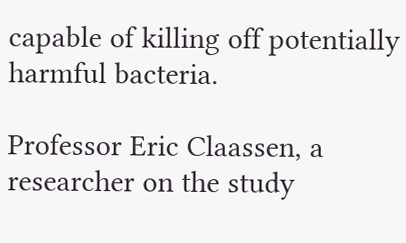capable of killing off potentially harmful bacteria.

Professor Eric Claassen, a researcher on the study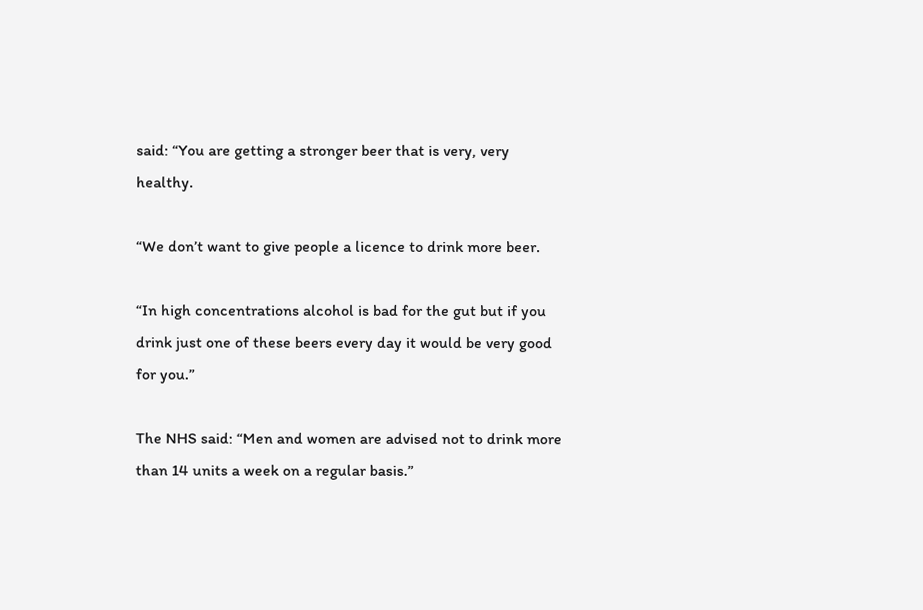said: “You are getting a stronger beer that is very, very healthy.

“We don’t want to give people a licence to drink more beer.

“In high concentrations alcohol is bad for the gut but if you drink just one of these beers every day it would be very good for you.”

The NHS said: “Men and women are advised not to drink more than 14 units a week on a regular basis.”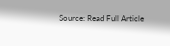Source: Read Full Article